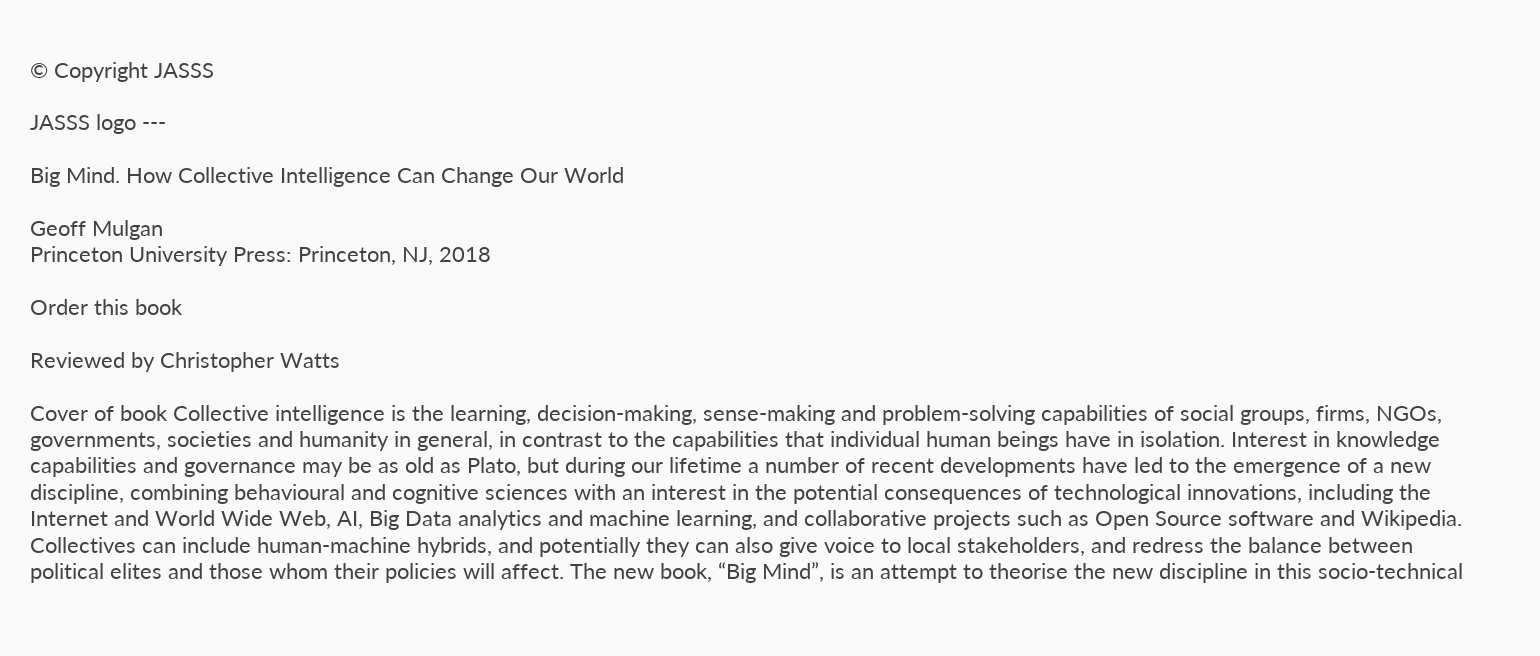© Copyright JASSS

JASSS logo ---

Big Mind. How Collective Intelligence Can Change Our World

Geoff Mulgan
Princeton University Press: Princeton, NJ, 2018

Order this book

Reviewed by Christopher Watts

Cover of book Collective intelligence is the learning, decision-making, sense-making and problem-solving capabilities of social groups, firms, NGOs, governments, societies and humanity in general, in contrast to the capabilities that individual human beings have in isolation. Interest in knowledge capabilities and governance may be as old as Plato, but during our lifetime a number of recent developments have led to the emergence of a new discipline, combining behavioural and cognitive sciences with an interest in the potential consequences of technological innovations, including the Internet and World Wide Web, AI, Big Data analytics and machine learning, and collaborative projects such as Open Source software and Wikipedia. Collectives can include human-machine hybrids, and potentially they can also give voice to local stakeholders, and redress the balance between political elites and those whom their policies will affect. The new book, “Big Mind”, is an attempt to theorise the new discipline in this socio-technical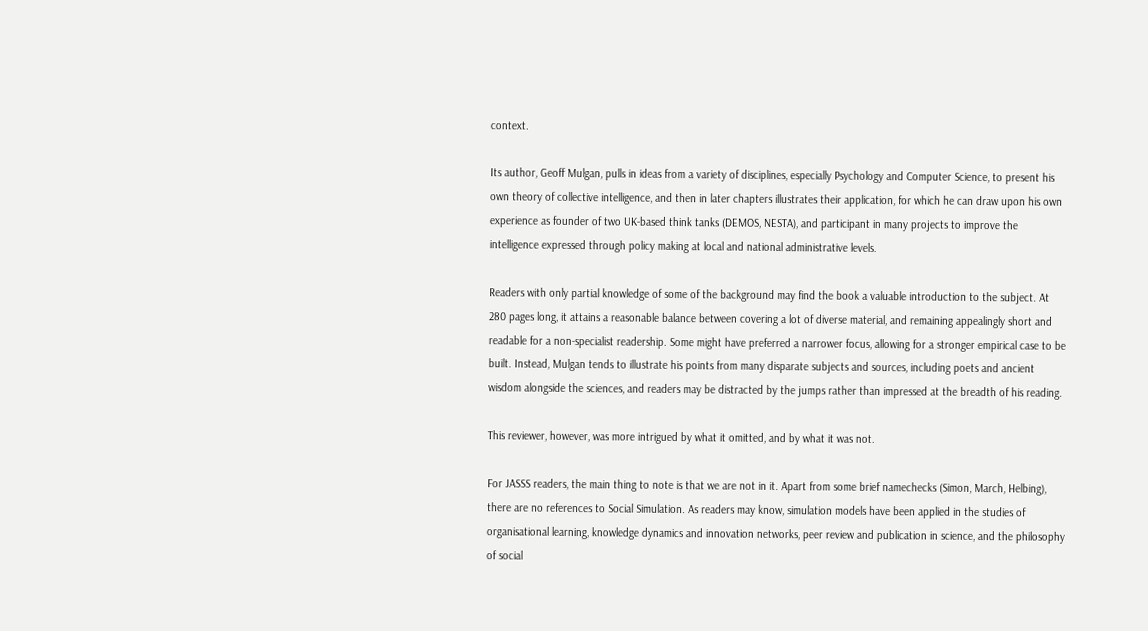context.

Its author, Geoff Mulgan, pulls in ideas from a variety of disciplines, especially Psychology and Computer Science, to present his own theory of collective intelligence, and then in later chapters illustrates their application, for which he can draw upon his own experience as founder of two UK-based think tanks (DEMOS, NESTA), and participant in many projects to improve the intelligence expressed through policy making at local and national administrative levels.

Readers with only partial knowledge of some of the background may find the book a valuable introduction to the subject. At 280 pages long, it attains a reasonable balance between covering a lot of diverse material, and remaining appealingly short and readable for a non-specialist readership. Some might have preferred a narrower focus, allowing for a stronger empirical case to be built. Instead, Mulgan tends to illustrate his points from many disparate subjects and sources, including poets and ancient wisdom alongside the sciences, and readers may be distracted by the jumps rather than impressed at the breadth of his reading.

This reviewer, however, was more intrigued by what it omitted, and by what it was not.

For JASSS readers, the main thing to note is that we are not in it. Apart from some brief namechecks (Simon, March, Helbing), there are no references to Social Simulation. As readers may know, simulation models have been applied in the studies of organisational learning, knowledge dynamics and innovation networks, peer review and publication in science, and the philosophy of social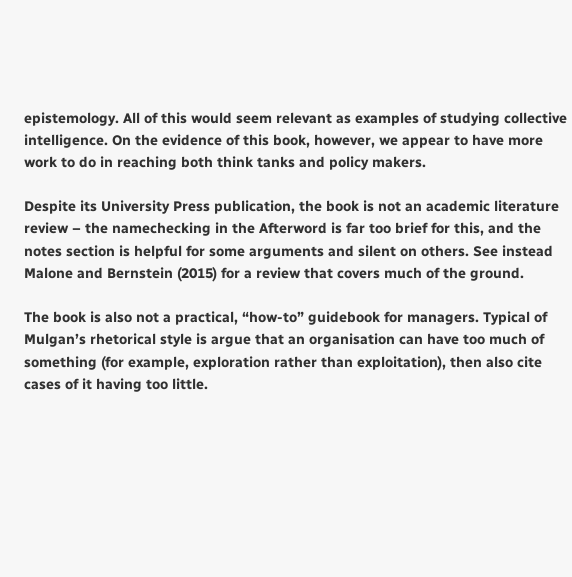epistemology. All of this would seem relevant as examples of studying collective intelligence. On the evidence of this book, however, we appear to have more work to do in reaching both think tanks and policy makers.

Despite its University Press publication, the book is not an academic literature review – the namechecking in the Afterword is far too brief for this, and the notes section is helpful for some arguments and silent on others. See instead Malone and Bernstein (2015) for a review that covers much of the ground.

The book is also not a practical, “how-to” guidebook for managers. Typical of Mulgan’s rhetorical style is argue that an organisation can have too much of something (for example, exploration rather than exploitation), then also cite cases of it having too little.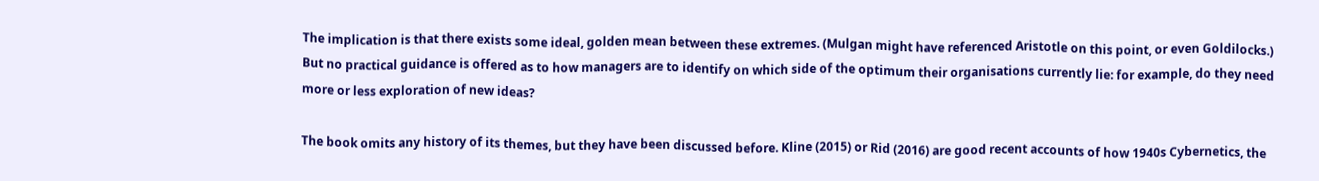The implication is that there exists some ideal, golden mean between these extremes. (Mulgan might have referenced Aristotle on this point, or even Goldilocks.) But no practical guidance is offered as to how managers are to identify on which side of the optimum their organisations currently lie: for example, do they need more or less exploration of new ideas?

The book omits any history of its themes, but they have been discussed before. Kline (2015) or Rid (2016) are good recent accounts of how 1940s Cybernetics, the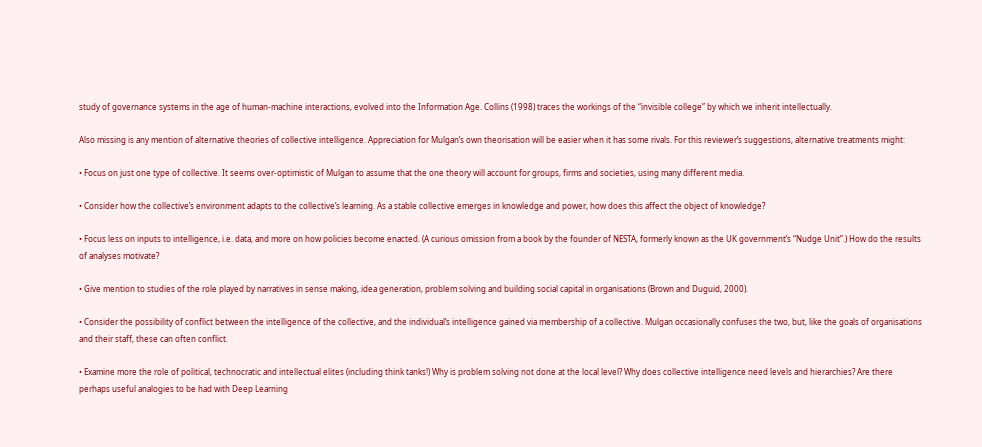study of governance systems in the age of human-machine interactions, evolved into the Information Age. Collins (1998) traces the workings of the “invisible college” by which we inherit intellectually.

Also missing is any mention of alternative theories of collective intelligence. Appreciation for Mulgan’s own theorisation will be easier when it has some rivals. For this reviewer’s suggestions, alternative treatments might:

• Focus on just one type of collective. It seems over-optimistic of Mulgan to assume that the one theory will account for groups, firms and societies, using many different media.

• Consider how the collective’s environment adapts to the collective’s learning. As a stable collective emerges in knowledge and power, how does this affect the object of knowledge?

• Focus less on inputs to intelligence, i.e. data, and more on how policies become enacted. (A curious omission from a book by the founder of NESTA, formerly known as the UK government’s “Nudge Unit”.) How do the results of analyses motivate?

• Give mention to studies of the role played by narratives in sense making, idea generation, problem solving and building social capital in organisations (Brown and Duguid, 2000).

• Consider the possibility of conflict between the intelligence of the collective, and the individual’s intelligence gained via membership of a collective. Mulgan occasionally confuses the two, but, like the goals of organisations and their staff, these can often conflict.

• Examine more the role of political, technocratic and intellectual elites (including think tanks!) Why is problem solving not done at the local level? Why does collective intelligence need levels and hierarchies? Are there perhaps useful analogies to be had with Deep Learning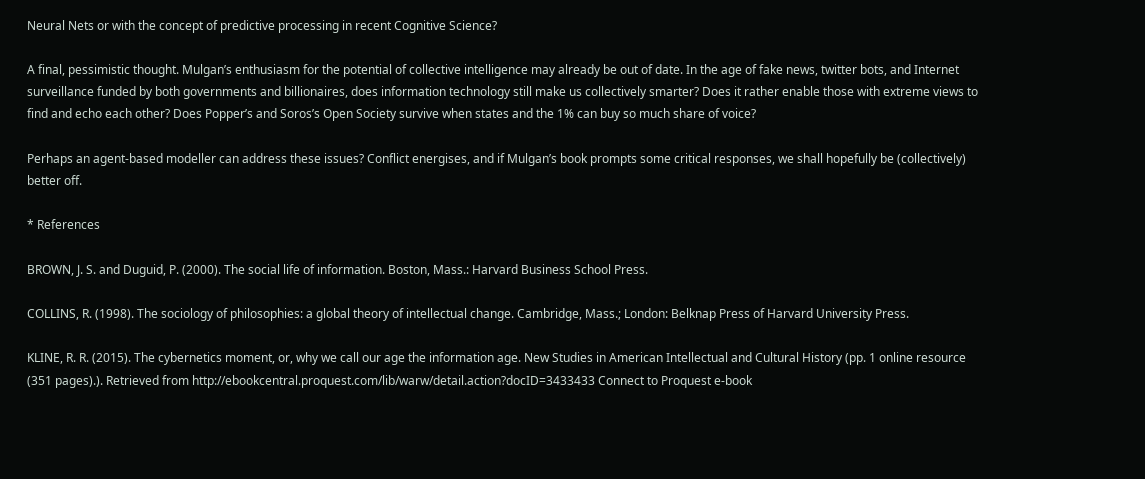Neural Nets or with the concept of predictive processing in recent Cognitive Science?

A final, pessimistic thought. Mulgan’s enthusiasm for the potential of collective intelligence may already be out of date. In the age of fake news, twitter bots, and Internet surveillance funded by both governments and billionaires, does information technology still make us collectively smarter? Does it rather enable those with extreme views to find and echo each other? Does Popper’s and Soros’s Open Society survive when states and the 1% can buy so much share of voice?

Perhaps an agent-based modeller can address these issues? Conflict energises, and if Mulgan’s book prompts some critical responses, we shall hopefully be (collectively) better off.

* References

BROWN, J. S. and Duguid, P. (2000). The social life of information. Boston, Mass.: Harvard Business School Press.

COLLINS, R. (1998). The sociology of philosophies: a global theory of intellectual change. Cambridge, Mass.; London: Belknap Press of Harvard University Press.

KLINE, R. R. (2015). The cybernetics moment, or, why we call our age the information age. New Studies in American Intellectual and Cultural History (pp. 1 online resource (351 pages).). Retrieved from http://ebookcentral.proquest.com/lib/warw/detail.action?docID=3433433 Connect to Proquest e-book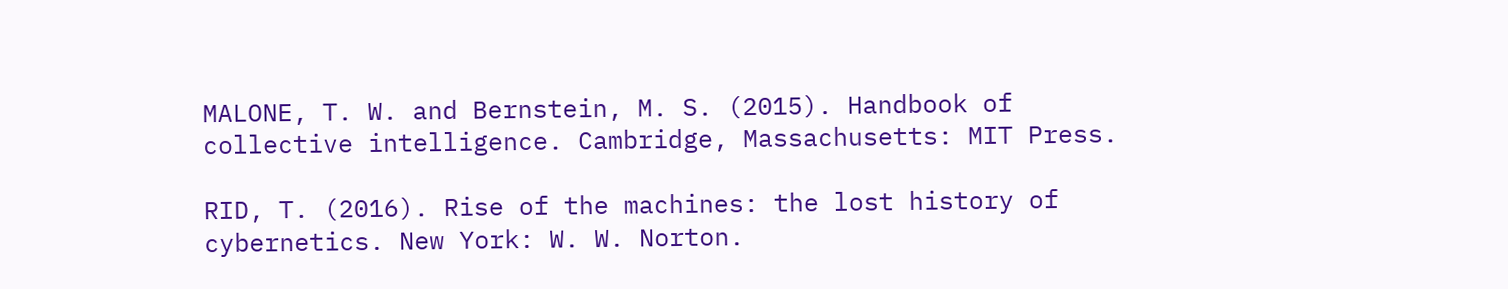MALONE, T. W. and Bernstein, M. S. (2015). Handbook of collective intelligence. Cambridge, Massachusetts: MIT Press.

RID, T. (2016). Rise of the machines: the lost history of cybernetics. New York: W. W. Norton.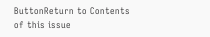ButtonReturn to Contents of this issue